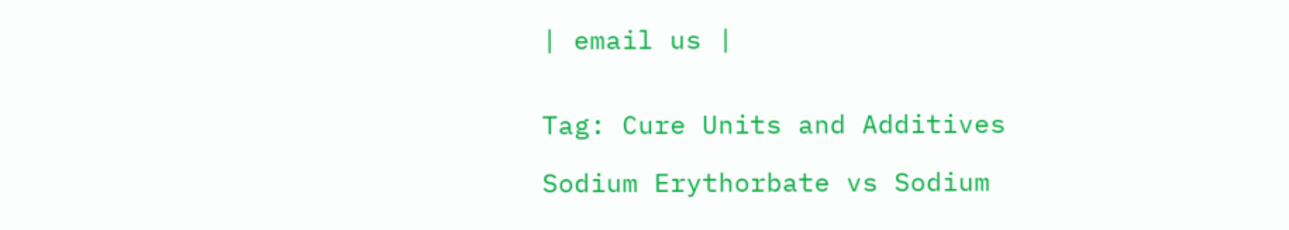| email us |


Tag: Cure Units and Additives

Sodium Erythorbate vs Sodium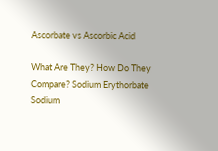Ascorbate vs Ascorbic Acid

What Are They? How Do They Compare? Sodium Erythorbate Sodium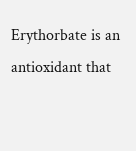Erythorbate is an antioxidant that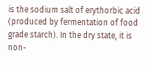is the sodium salt of erythorbic acid (produced by fermentation of food grade starch). In the dry state, it is non-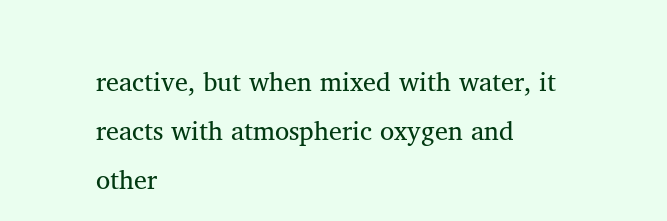reactive, but when mixed with water, it reacts with atmospheric oxygen and other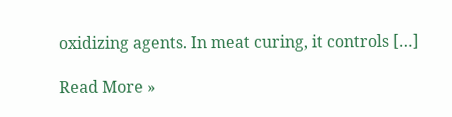oxidizing agents. In meat curing, it controls […]

Read More »